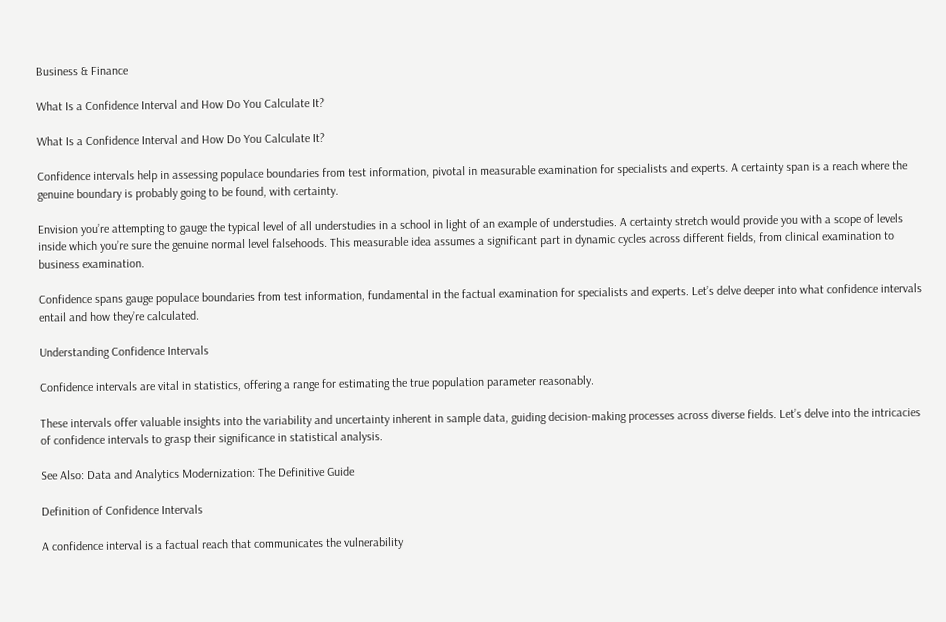Business & Finance

What Is a Confidence Interval and How Do You Calculate It?

What Is a Confidence Interval and How Do You Calculate It?

Confidence intervals help in assessing populace boundaries from test information, pivotal in measurable examination for specialists and experts. A certainty span is a reach where the genuine boundary is probably going to be found, with certainty.

Envision you’re attempting to gauge the typical level of all understudies in a school in light of an example of understudies. A certainty stretch would provide you with a scope of levels inside which you’re sure the genuine normal level falsehoods. This measurable idea assumes a significant part in dynamic cycles across different fields, from clinical examination to business examination.

Confidence spans gauge populace boundaries from test information, fundamental in the factual examination for specialists and experts. Let’s delve deeper into what confidence intervals entail and how they’re calculated.

Understanding Confidence Intervals

Confidence intervals are vital in statistics, offering a range for estimating the true population parameter reasonably.

These intervals offer valuable insights into the variability and uncertainty inherent in sample data, guiding decision-making processes across diverse fields. Let’s delve into the intricacies of confidence intervals to grasp their significance in statistical analysis.

See Also: Data and Analytics Modernization: The Definitive Guide

Definition of Confidence Intervals

A confidence interval is a factual reach that communicates the vulnerability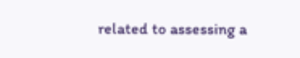related to assessing a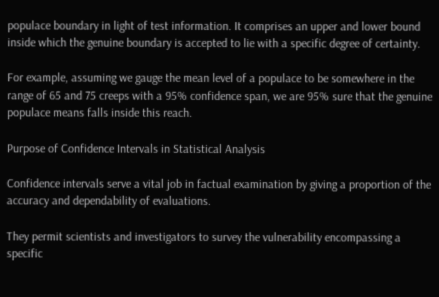populace boundary in light of test information. It comprises an upper and lower bound inside which the genuine boundary is accepted to lie with a specific degree of certainty.

For example, assuming we gauge the mean level of a populace to be somewhere in the range of 65 and 75 creeps with a 95% confidence span, we are 95% sure that the genuine populace means falls inside this reach.

Purpose of Confidence Intervals in Statistical Analysis

Confidence intervals serve a vital job in factual examination by giving a proportion of the accuracy and dependability of evaluations.

They permit scientists and investigators to survey the vulnerability encompassing a specific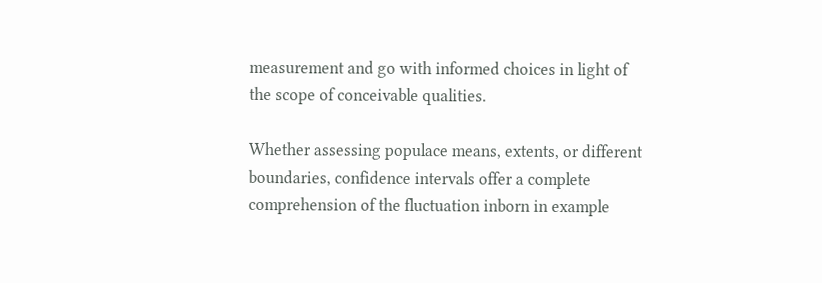measurement and go with informed choices in light of the scope of conceivable qualities.

Whether assessing populace means, extents, or different boundaries, confidence intervals offer a complete comprehension of the fluctuation inborn in example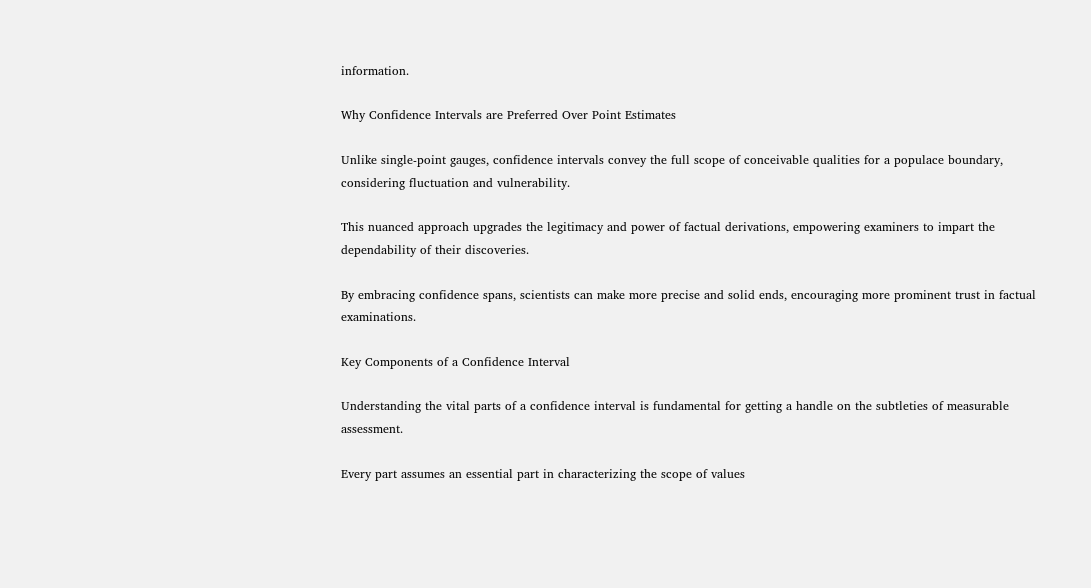information.

Why Confidence Intervals are Preferred Over Point Estimates

Unlike single-point gauges, confidence intervals convey the full scope of conceivable qualities for a populace boundary, considering fluctuation and vulnerability.

This nuanced approach upgrades the legitimacy and power of factual derivations, empowering examiners to impart the dependability of their discoveries.

By embracing confidence spans, scientists can make more precise and solid ends, encouraging more prominent trust in factual examinations.

Key Components of a Confidence Interval

Understanding the vital parts of a confidence interval is fundamental for getting a handle on the subtleties of measurable assessment.

Every part assumes an essential part in characterizing the scope of values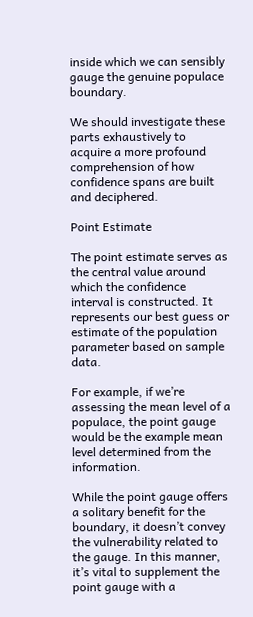inside which we can sensibly gauge the genuine populace boundary.

We should investigate these parts exhaustively to acquire a more profound comprehension of how confidence spans are built and deciphered.

Point Estimate

The point estimate serves as the central value around which the confidence interval is constructed. It represents our best guess or estimate of the population parameter based on sample data.

For example, if we’re assessing the mean level of a populace, the point gauge would be the example mean level determined from the information.

While the point gauge offers a solitary benefit for the boundary, it doesn’t convey the vulnerability related to the gauge. In this manner, it’s vital to supplement the point gauge with a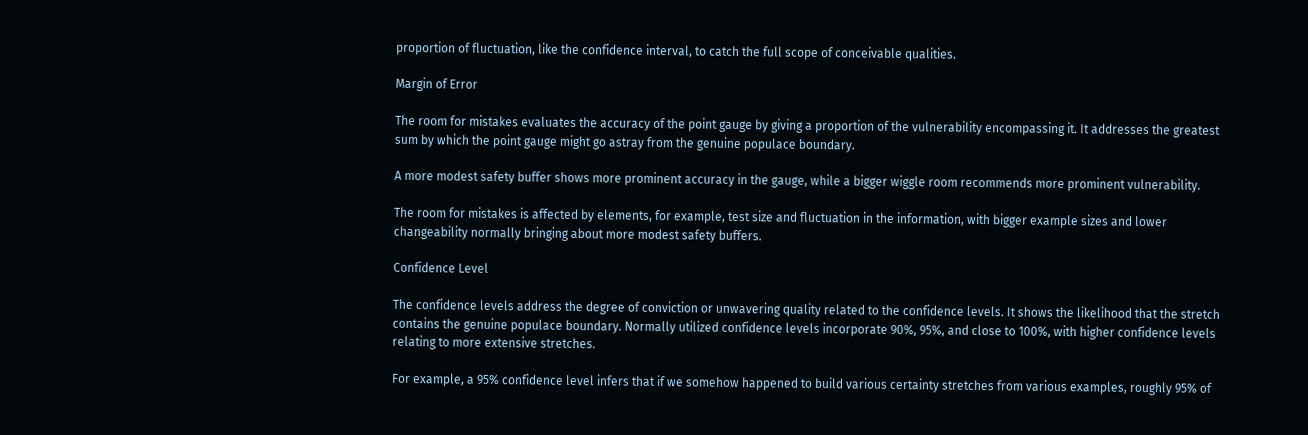proportion of fluctuation, like the confidence interval, to catch the full scope of conceivable qualities.

Margin of Error

The room for mistakes evaluates the accuracy of the point gauge by giving a proportion of the vulnerability encompassing it. It addresses the greatest sum by which the point gauge might go astray from the genuine populace boundary.

A more modest safety buffer shows more prominent accuracy in the gauge, while a bigger wiggle room recommends more prominent vulnerability.

The room for mistakes is affected by elements, for example, test size and fluctuation in the information, with bigger example sizes and lower changeability normally bringing about more modest safety buffers.

Confidence Level

The confidence levels address the degree of conviction or unwavering quality related to the confidence levels. It shows the likelihood that the stretch contains the genuine populace boundary. Normally utilized confidence levels incorporate 90%, 95%, and close to 100%, with higher confidence levels relating to more extensive stretches.

For example, a 95% confidence level infers that if we somehow happened to build various certainty stretches from various examples, roughly 95% of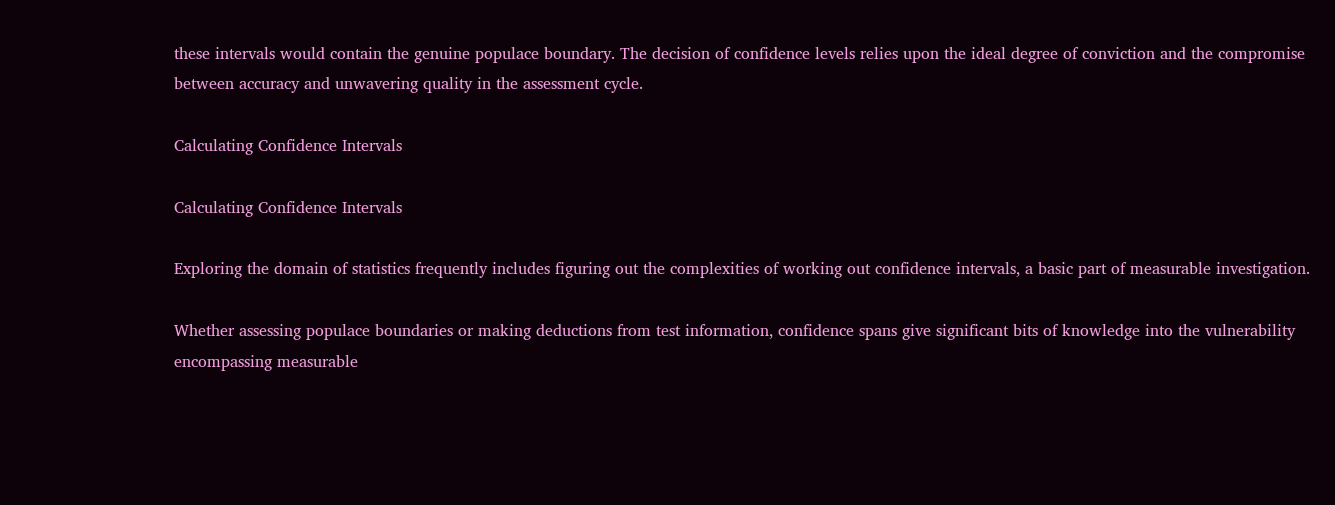these intervals would contain the genuine populace boundary. The decision of confidence levels relies upon the ideal degree of conviction and the compromise between accuracy and unwavering quality in the assessment cycle.

Calculating Confidence Intervals

Calculating Confidence Intervals

Exploring the domain of statistics frequently includes figuring out the complexities of working out confidence intervals, a basic part of measurable investigation.

Whether assessing populace boundaries or making deductions from test information, confidence spans give significant bits of knowledge into the vulnerability encompassing measurable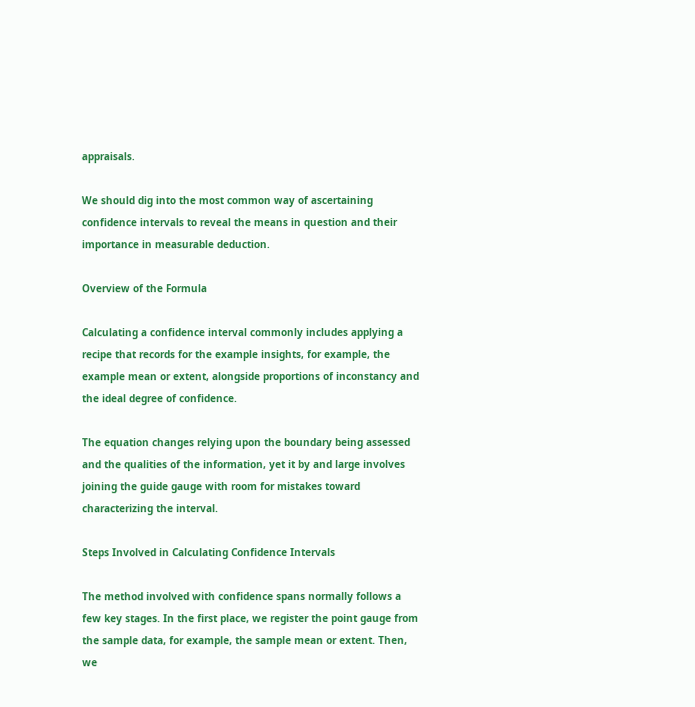appraisals.

We should dig into the most common way of ascertaining confidence intervals to reveal the means in question and their importance in measurable deduction.

Overview of the Formula

Calculating a confidence interval commonly includes applying a recipe that records for the example insights, for example, the example mean or extent, alongside proportions of inconstancy and the ideal degree of confidence.

The equation changes relying upon the boundary being assessed and the qualities of the information, yet it by and large involves joining the guide gauge with room for mistakes toward characterizing the interval.

Steps Involved in Calculating Confidence Intervals

The method involved with confidence spans normally follows a few key stages. In the first place, we register the point gauge from the sample data, for example, the sample mean or extent. Then, we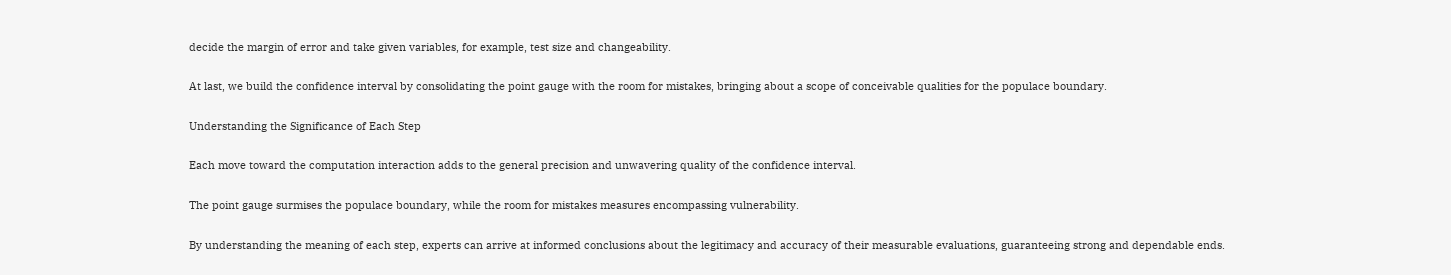decide the margin of error and take given variables, for example, test size and changeability.

At last, we build the confidence interval by consolidating the point gauge with the room for mistakes, bringing about a scope of conceivable qualities for the populace boundary.

Understanding the Significance of Each Step

Each move toward the computation interaction adds to the general precision and unwavering quality of the confidence interval.

The point gauge surmises the populace boundary, while the room for mistakes measures encompassing vulnerability.

By understanding the meaning of each step, experts can arrive at informed conclusions about the legitimacy and accuracy of their measurable evaluations, guaranteeing strong and dependable ends.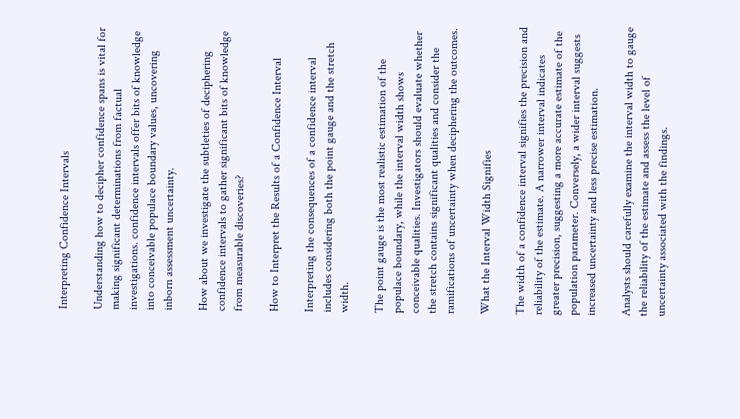Interpreting Confidence Intervals

Understanding how to decipher confidence spans is vital for making significant determinations from factual investigations. confidence intervals offer bits of knowledge into conceivable populace boundary values, uncovering inborn assessment uncertainty.

How about we investigate the subtleties of deciphering confidence intervals to gather significant bits of knowledge from measurable discoveries?

How to Interpret the Results of a Confidence Interval

Interpreting the consequences of a confidence interval includes considering both the point gauge and the stretch width.

The point gauge is the most realistic estimation of the populace boundary, while the interval width shows conceivable qualities. Investigators should evaluate whether the stretch contains significant qualities and consider the ramifications of uncertainty when deciphering the outcomes.

What the Interval Width Signifies

The width of a confidence interval signifies the precision and reliability of the estimate. A narrower interval indicates greater precision, suggesting a more accurate estimate of the population parameter. Conversely, a wider interval suggests increased uncertainty and less precise estimation.

Analysts should carefully examine the interval width to gauge the reliability of the estimate and assess the level of uncertainty associated with the findings.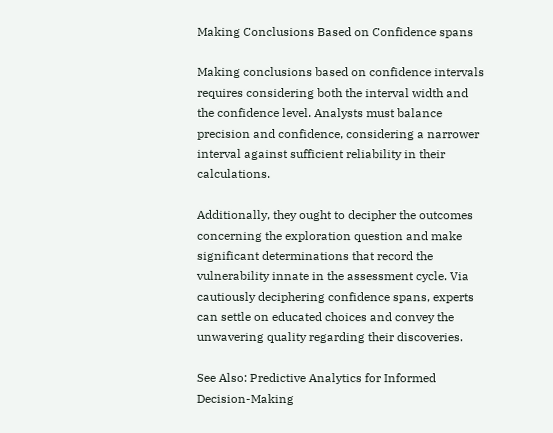Making Conclusions Based on Confidence spans

Making conclusions based on confidence intervals requires considering both the interval width and the confidence level. Analysts must balance precision and confidence, considering a narrower interval against sufficient reliability in their calculations.

Additionally, they ought to decipher the outcomes concerning the exploration question and make significant determinations that record the vulnerability innate in the assessment cycle. Via cautiously deciphering confidence spans, experts can settle on educated choices and convey the unwavering quality regarding their discoveries.

See Also: Predictive Analytics for Informed Decision-Making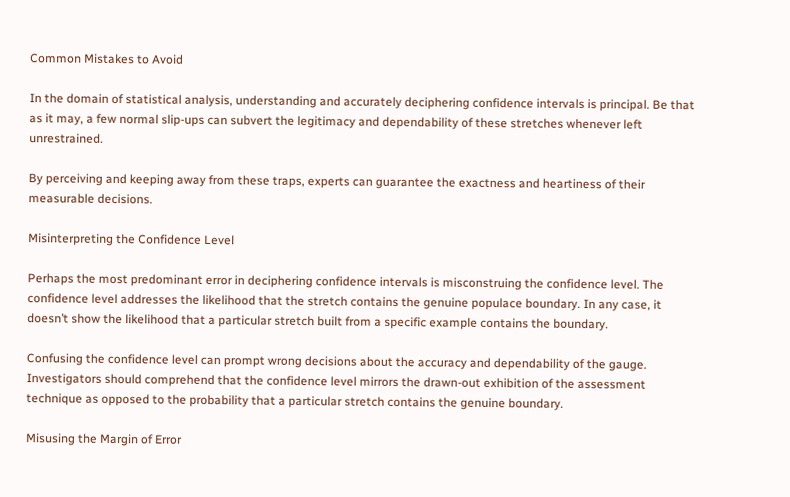Common Mistakes to Avoid

In the domain of statistical analysis, understanding and accurately deciphering confidence intervals is principal. Be that as it may, a few normal slip-ups can subvert the legitimacy and dependability of these stretches whenever left unrestrained.

By perceiving and keeping away from these traps, experts can guarantee the exactness and heartiness of their measurable decisions.

Misinterpreting the Confidence Level

Perhaps the most predominant error in deciphering confidence intervals is misconstruing the confidence level. The confidence level addresses the likelihood that the stretch contains the genuine populace boundary. In any case, it doesn’t show the likelihood that a particular stretch built from a specific example contains the boundary.

Confusing the confidence level can prompt wrong decisions about the accuracy and dependability of the gauge. Investigators should comprehend that the confidence level mirrors the drawn-out exhibition of the assessment technique as opposed to the probability that a particular stretch contains the genuine boundary.

Misusing the Margin of Error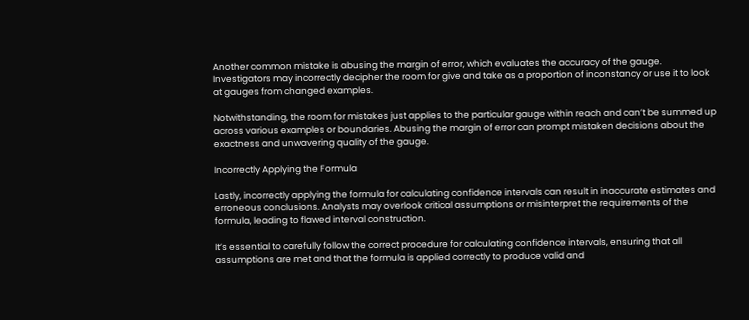Another common mistake is abusing the margin of error, which evaluates the accuracy of the gauge. Investigators may incorrectly decipher the room for give and take as a proportion of inconstancy or use it to look at gauges from changed examples.

Notwithstanding, the room for mistakes just applies to the particular gauge within reach and can’t be summed up across various examples or boundaries. Abusing the margin of error can prompt mistaken decisions about the exactness and unwavering quality of the gauge.

Incorrectly Applying the Formula

Lastly, incorrectly applying the formula for calculating confidence intervals can result in inaccurate estimates and erroneous conclusions. Analysts may overlook critical assumptions or misinterpret the requirements of the formula, leading to flawed interval construction.

It’s essential to carefully follow the correct procedure for calculating confidence intervals, ensuring that all assumptions are met and that the formula is applied correctly to produce valid and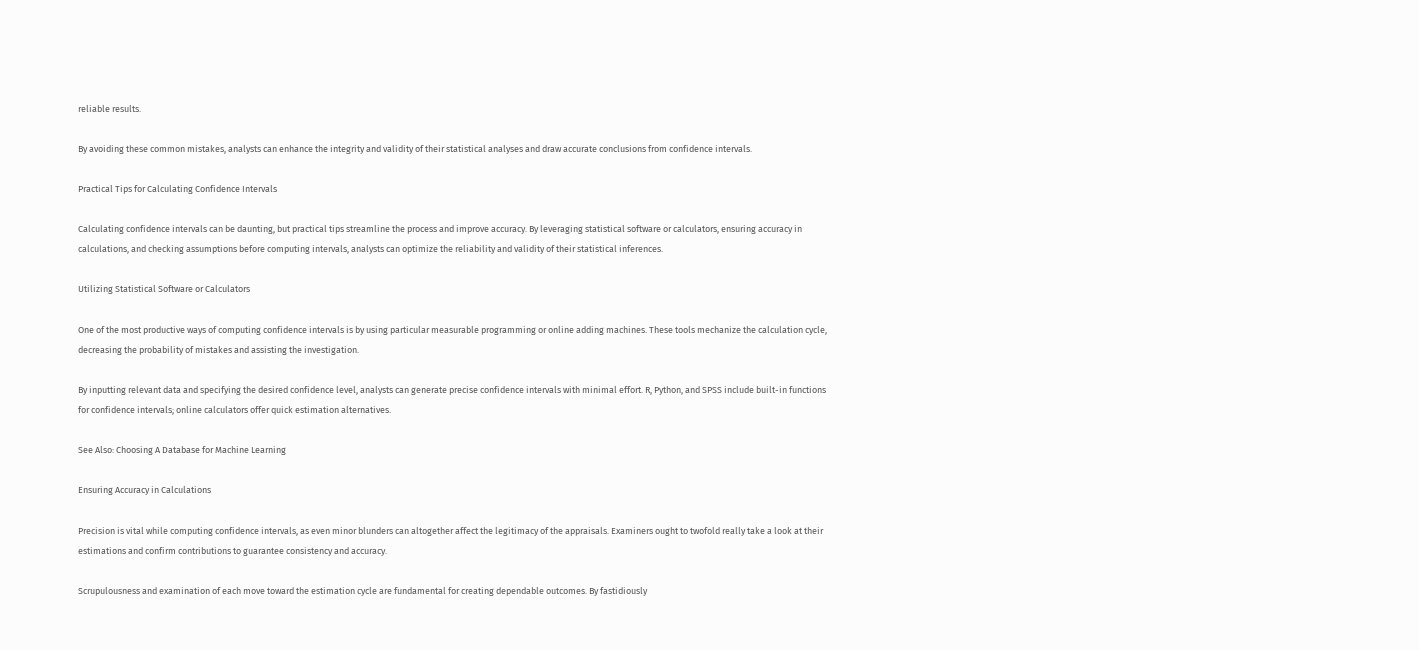reliable results.

By avoiding these common mistakes, analysts can enhance the integrity and validity of their statistical analyses and draw accurate conclusions from confidence intervals.

Practical Tips for Calculating Confidence Intervals

Calculating confidence intervals can be daunting, but practical tips streamline the process and improve accuracy. By leveraging statistical software or calculators, ensuring accuracy in calculations, and checking assumptions before computing intervals, analysts can optimize the reliability and validity of their statistical inferences.

Utilizing Statistical Software or Calculators

One of the most productive ways of computing confidence intervals is by using particular measurable programming or online adding machines. These tools mechanize the calculation cycle, decreasing the probability of mistakes and assisting the investigation.

By inputting relevant data and specifying the desired confidence level, analysts can generate precise confidence intervals with minimal effort. R, Python, and SPSS include built-in functions for confidence intervals; online calculators offer quick estimation alternatives.

See Also: Choosing A Database for Machine Learning

Ensuring Accuracy in Calculations

Precision is vital while computing confidence intervals, as even minor blunders can altogether affect the legitimacy of the appraisals. Examiners ought to twofold really take a look at their estimations and confirm contributions to guarantee consistency and accuracy.

Scrupulousness and examination of each move toward the estimation cycle are fundamental for creating dependable outcomes. By fastidiously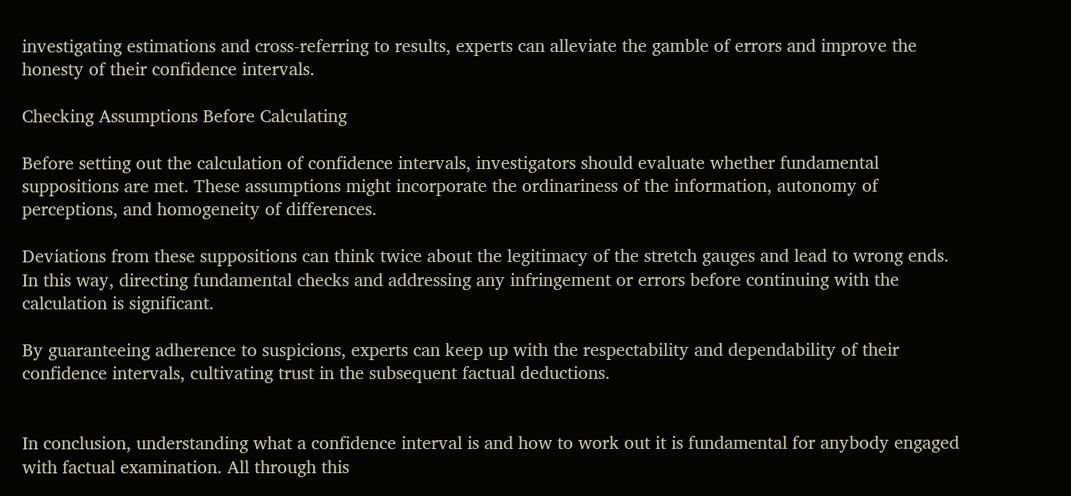investigating estimations and cross-referring to results, experts can alleviate the gamble of errors and improve the honesty of their confidence intervals.

Checking Assumptions Before Calculating

Before setting out the calculation of confidence intervals, investigators should evaluate whether fundamental suppositions are met. These assumptions might incorporate the ordinariness of the information, autonomy of perceptions, and homogeneity of differences.

Deviations from these suppositions can think twice about the legitimacy of the stretch gauges and lead to wrong ends. In this way, directing fundamental checks and addressing any infringement or errors before continuing with the calculation is significant.

By guaranteeing adherence to suspicions, experts can keep up with the respectability and dependability of their confidence intervals, cultivating trust in the subsequent factual deductions.


In conclusion, understanding what a confidence interval is and how to work out it is fundamental for anybody engaged with factual examination. All through this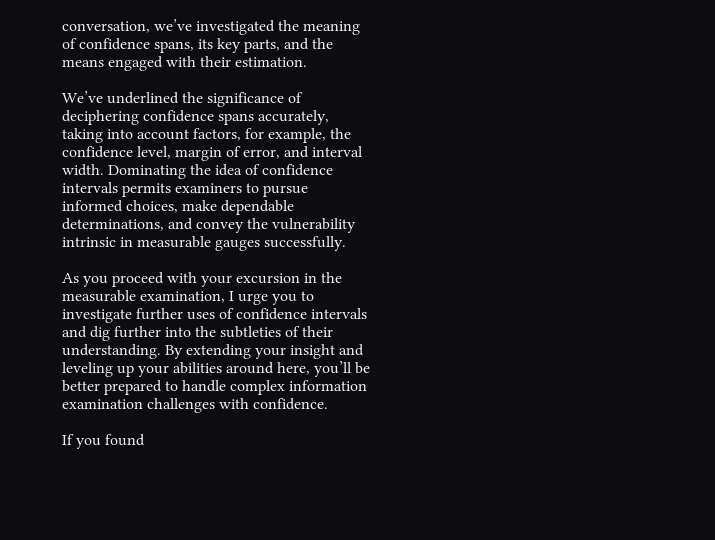conversation, we’ve investigated the meaning of confidence spans, its key parts, and the means engaged with their estimation.

We’ve underlined the significance of deciphering confidence spans accurately, taking into account factors, for example, the confidence level, margin of error, and interval width. Dominating the idea of confidence intervals permits examiners to pursue informed choices, make dependable determinations, and convey the vulnerability intrinsic in measurable gauges successfully.

As you proceed with your excursion in the measurable examination, I urge you to investigate further uses of confidence intervals and dig further into the subtleties of their understanding. By extending your insight and leveling up your abilities around here, you’ll be better prepared to handle complex information examination challenges with confidence.

If you found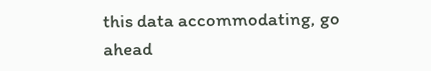this data accommodating, go ahead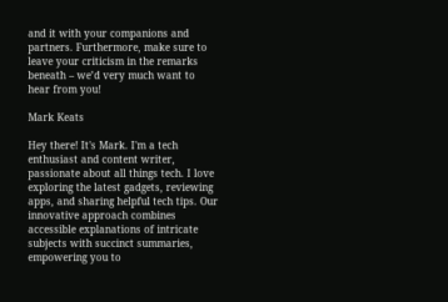and it with your companions and partners. Furthermore, make sure to leave your criticism in the remarks beneath – we’d very much want to hear from you!

Mark Keats

Hey there! It's Mark. I'm a tech enthusiast and content writer, passionate about all things tech. I love exploring the latest gadgets, reviewing apps, and sharing helpful tech tips. Our innovative approach combines accessible explanations of intricate subjects with succinct summaries, empowering you to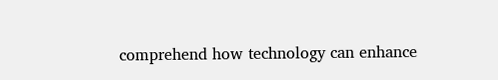comprehend how technology can enhance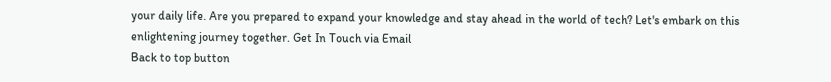your daily life. Are you prepared to expand your knowledge and stay ahead in the world of tech? Let's embark on this enlightening journey together. Get In Touch via Email
Back to top button